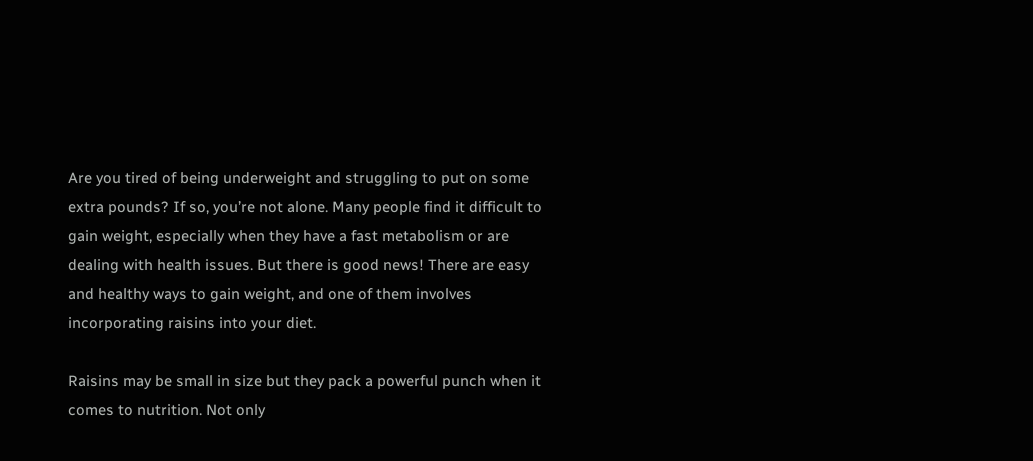Are you tired of being underweight and struggling to put on some extra pounds? If so, you’re not alone. Many people find it difficult to gain weight, especially when they have a fast metabolism or are dealing with health issues. But there is good news! There are easy and healthy ways to gain weight, and one of them involves incorporating raisins into your diet.

Raisins may be small in size but they pack a powerful punch when it comes to nutrition. Not only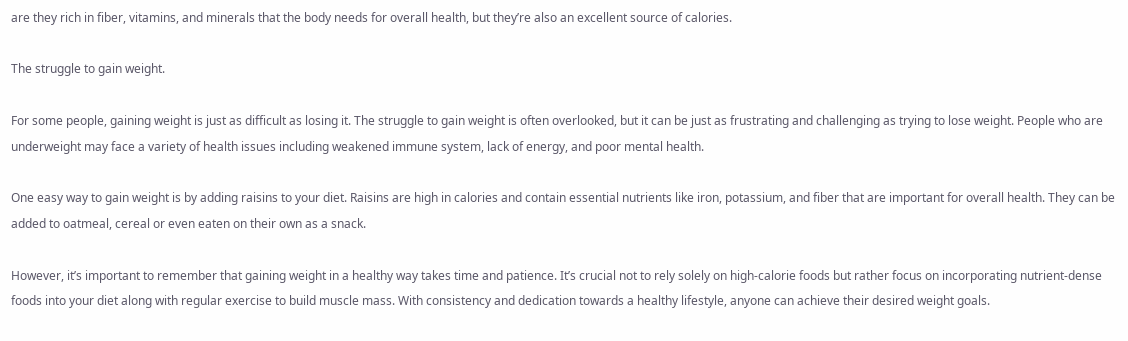are they rich in fiber, vitamins, and minerals that the body needs for overall health, but they’re also an excellent source of calories.

The struggle to gain weight.

For some people, gaining weight is just as difficult as losing it. The struggle to gain weight is often overlooked, but it can be just as frustrating and challenging as trying to lose weight. People who are underweight may face a variety of health issues including weakened immune system, lack of energy, and poor mental health.

One easy way to gain weight is by adding raisins to your diet. Raisins are high in calories and contain essential nutrients like iron, potassium, and fiber that are important for overall health. They can be added to oatmeal, cereal or even eaten on their own as a snack.

However, it’s important to remember that gaining weight in a healthy way takes time and patience. It’s crucial not to rely solely on high-calorie foods but rather focus on incorporating nutrient-dense foods into your diet along with regular exercise to build muscle mass. With consistency and dedication towards a healthy lifestyle, anyone can achieve their desired weight goals.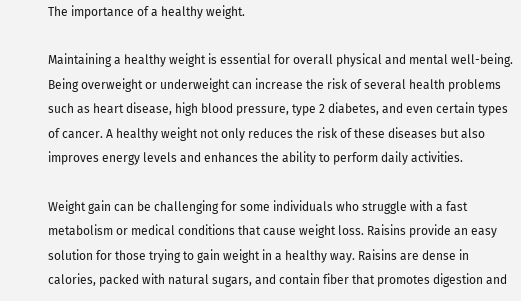The importance of a healthy weight.

Maintaining a healthy weight is essential for overall physical and mental well-being. Being overweight or underweight can increase the risk of several health problems such as heart disease, high blood pressure, type 2 diabetes, and even certain types of cancer. A healthy weight not only reduces the risk of these diseases but also improves energy levels and enhances the ability to perform daily activities.

Weight gain can be challenging for some individuals who struggle with a fast metabolism or medical conditions that cause weight loss. Raisins provide an easy solution for those trying to gain weight in a healthy way. Raisins are dense in calories, packed with natural sugars, and contain fiber that promotes digestion and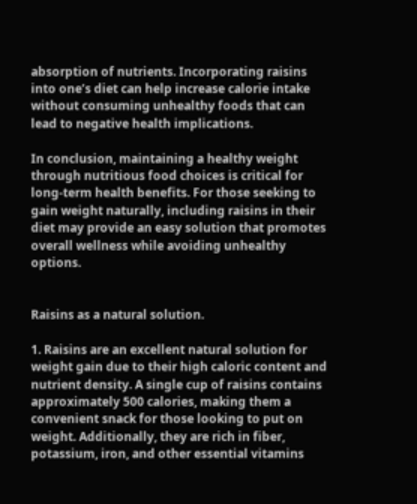absorption of nutrients. Incorporating raisins into one’s diet can help increase calorie intake without consuming unhealthy foods that can lead to negative health implications.

In conclusion, maintaining a healthy weight through nutritious food choices is critical for long-term health benefits. For those seeking to gain weight naturally, including raisins in their diet may provide an easy solution that promotes overall wellness while avoiding unhealthy options.


Raisins as a natural solution.

1. Raisins are an excellent natural solution for weight gain due to their high caloric content and nutrient density. A single cup of raisins contains approximately 500 calories, making them a convenient snack for those looking to put on weight. Additionally, they are rich in fiber, potassium, iron, and other essential vitamins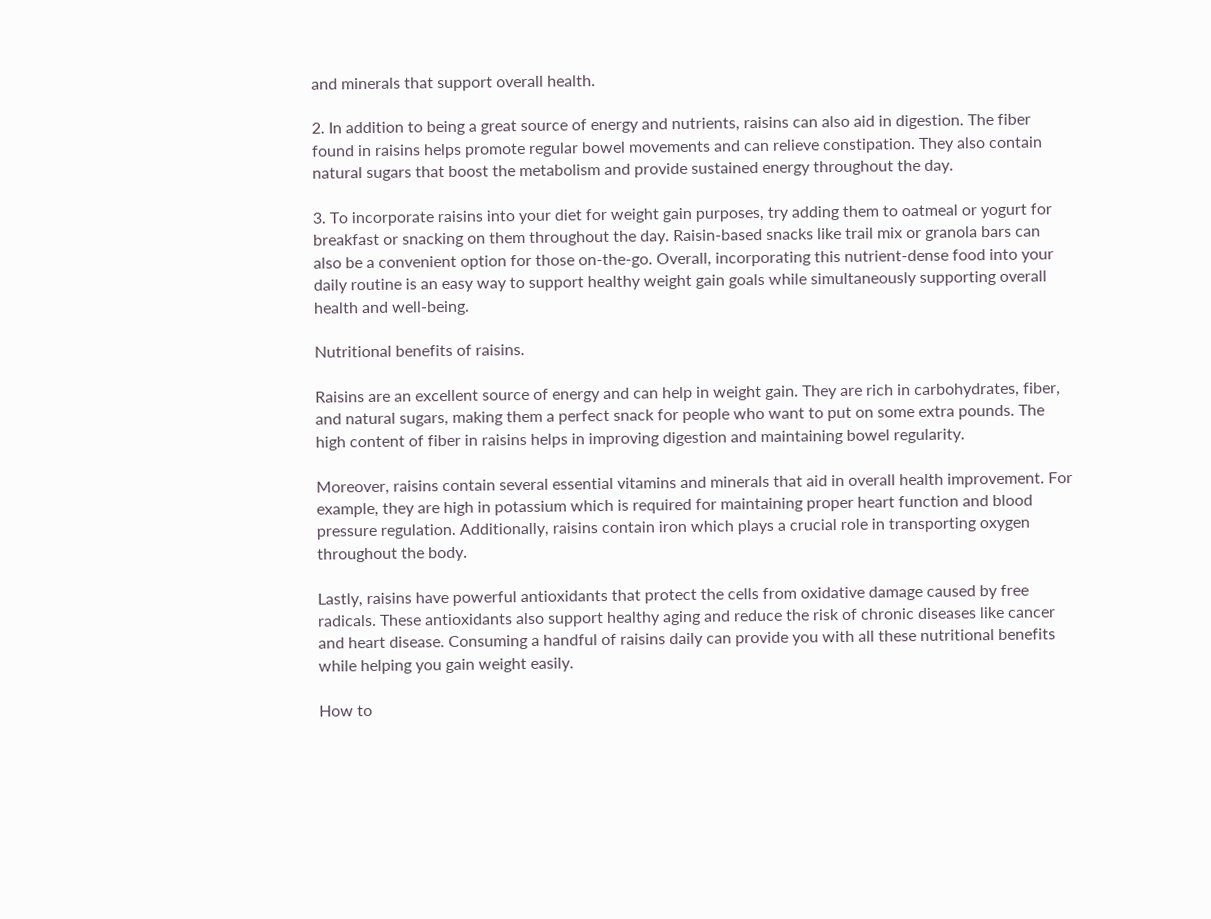and minerals that support overall health.

2. In addition to being a great source of energy and nutrients, raisins can also aid in digestion. The fiber found in raisins helps promote regular bowel movements and can relieve constipation. They also contain natural sugars that boost the metabolism and provide sustained energy throughout the day.

3. To incorporate raisins into your diet for weight gain purposes, try adding them to oatmeal or yogurt for breakfast or snacking on them throughout the day. Raisin-based snacks like trail mix or granola bars can also be a convenient option for those on-the-go. Overall, incorporating this nutrient-dense food into your daily routine is an easy way to support healthy weight gain goals while simultaneously supporting overall health and well-being.

Nutritional benefits of raisins.

Raisins are an excellent source of energy and can help in weight gain. They are rich in carbohydrates, fiber, and natural sugars, making them a perfect snack for people who want to put on some extra pounds. The high content of fiber in raisins helps in improving digestion and maintaining bowel regularity.

Moreover, raisins contain several essential vitamins and minerals that aid in overall health improvement. For example, they are high in potassium which is required for maintaining proper heart function and blood pressure regulation. Additionally, raisins contain iron which plays a crucial role in transporting oxygen throughout the body.

Lastly, raisins have powerful antioxidants that protect the cells from oxidative damage caused by free radicals. These antioxidants also support healthy aging and reduce the risk of chronic diseases like cancer and heart disease. Consuming a handful of raisins daily can provide you with all these nutritional benefits while helping you gain weight easily.

How to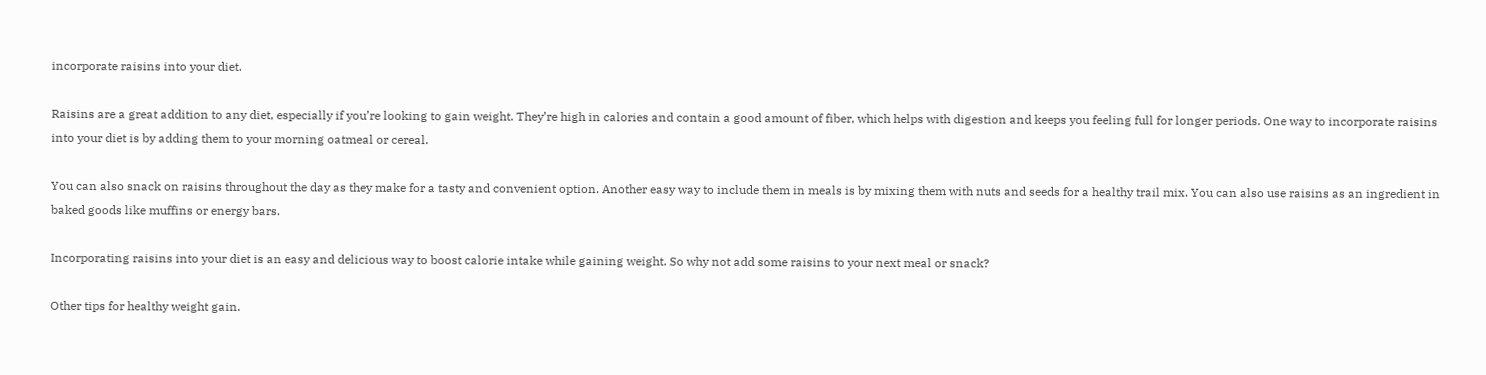incorporate raisins into your diet.

Raisins are a great addition to any diet, especially if you’re looking to gain weight. They’re high in calories and contain a good amount of fiber, which helps with digestion and keeps you feeling full for longer periods. One way to incorporate raisins into your diet is by adding them to your morning oatmeal or cereal.

You can also snack on raisins throughout the day as they make for a tasty and convenient option. Another easy way to include them in meals is by mixing them with nuts and seeds for a healthy trail mix. You can also use raisins as an ingredient in baked goods like muffins or energy bars.

Incorporating raisins into your diet is an easy and delicious way to boost calorie intake while gaining weight. So why not add some raisins to your next meal or snack?

Other tips for healthy weight gain.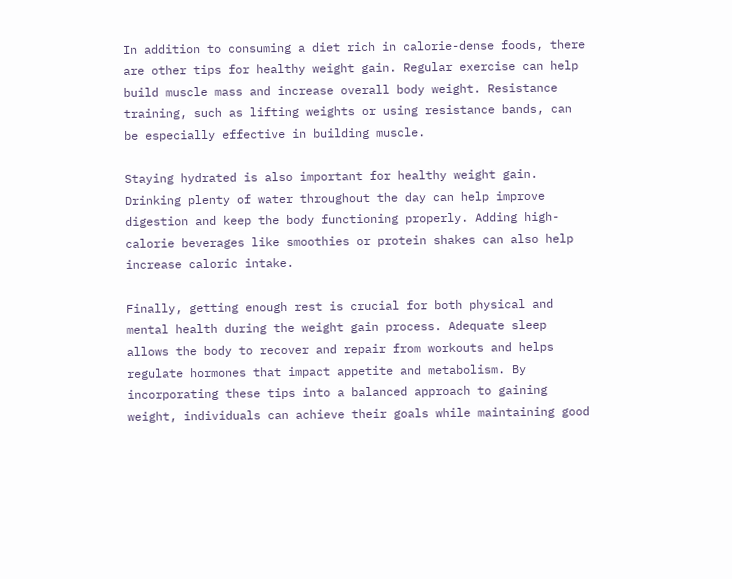In addition to consuming a diet rich in calorie-dense foods, there are other tips for healthy weight gain. Regular exercise can help build muscle mass and increase overall body weight. Resistance training, such as lifting weights or using resistance bands, can be especially effective in building muscle.

Staying hydrated is also important for healthy weight gain. Drinking plenty of water throughout the day can help improve digestion and keep the body functioning properly. Adding high-calorie beverages like smoothies or protein shakes can also help increase caloric intake.

Finally, getting enough rest is crucial for both physical and mental health during the weight gain process. Adequate sleep allows the body to recover and repair from workouts and helps regulate hormones that impact appetite and metabolism. By incorporating these tips into a balanced approach to gaining weight, individuals can achieve their goals while maintaining good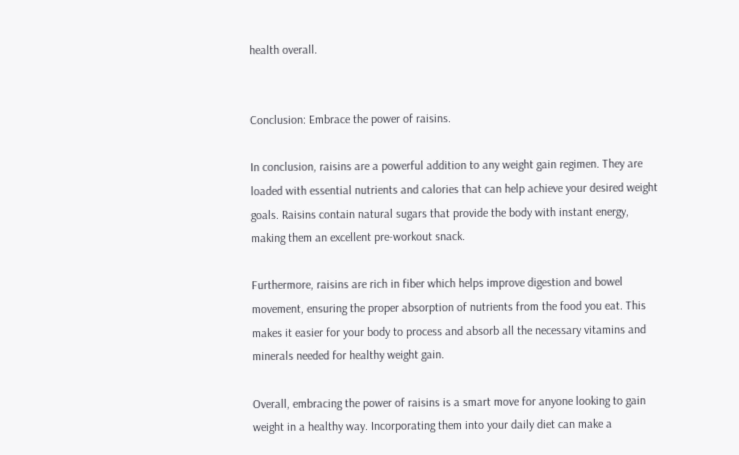health overall.


Conclusion: Embrace the power of raisins.

In conclusion, raisins are a powerful addition to any weight gain regimen. They are loaded with essential nutrients and calories that can help achieve your desired weight goals. Raisins contain natural sugars that provide the body with instant energy, making them an excellent pre-workout snack.

Furthermore, raisins are rich in fiber which helps improve digestion and bowel movement, ensuring the proper absorption of nutrients from the food you eat. This makes it easier for your body to process and absorb all the necessary vitamins and minerals needed for healthy weight gain.

Overall, embracing the power of raisins is a smart move for anyone looking to gain weight in a healthy way. Incorporating them into your daily diet can make a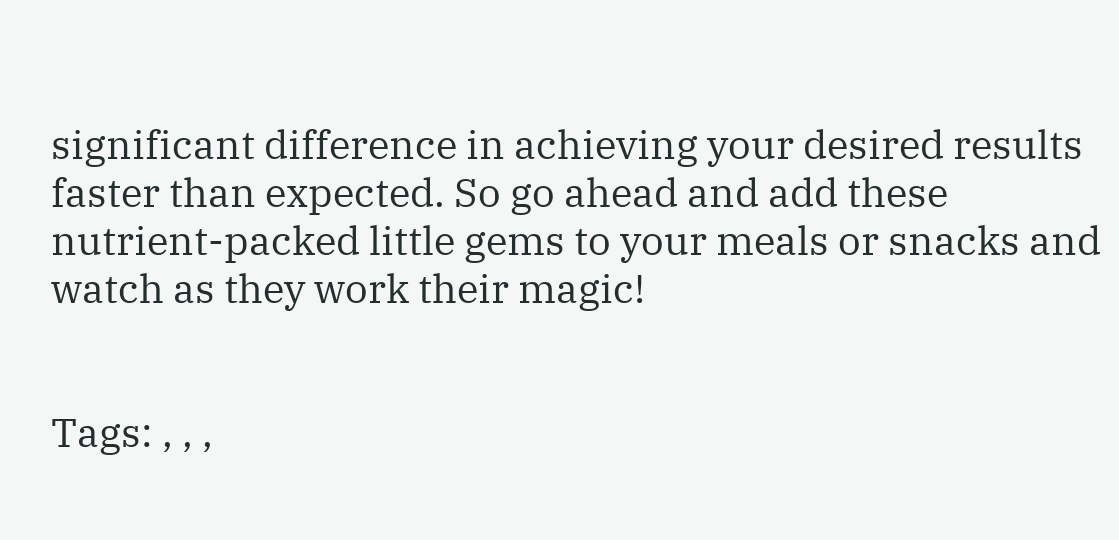significant difference in achieving your desired results faster than expected. So go ahead and add these nutrient-packed little gems to your meals or snacks and watch as they work their magic!


Tags: , , ,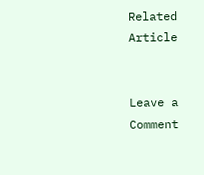Related Article


Leave a Comment